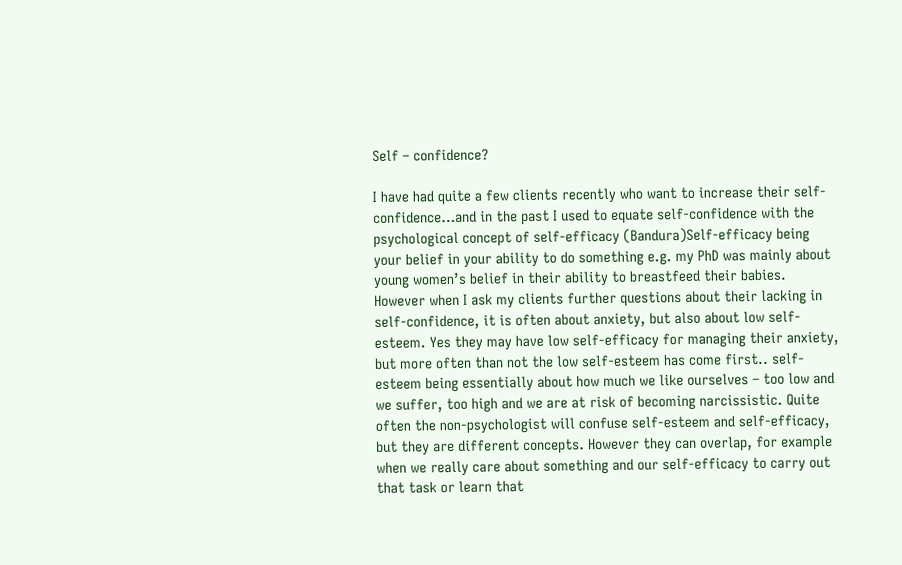Self – confidence?

I have had quite a few clients recently who want to increase their self-confidence…and in the past I used to equate self-confidence with the psychological concept of self-efficacy (Bandura)Self-efficacy being your belief in your ability to do something e.g. my PhD was mainly about young women’s belief in their ability to breastfeed their babies. However when I ask my clients further questions about their lacking in self-confidence, it is often about anxiety, but also about low self-esteem. Yes they may have low self-efficacy for managing their anxiety, but more often than not the low self-esteem has come first.. self-esteem being essentially about how much we like ourselves – too low and we suffer, too high and we are at risk of becoming narcissistic. Quite often the non-psychologist will confuse self-esteem and self-efficacy, but they are different concepts. However they can overlap, for example when we really care about something and our self-efficacy to carry out that task or learn that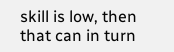skill is low, then that can in turn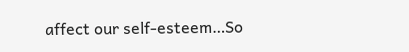affect our self-esteem…So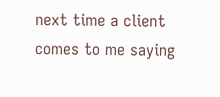next time a client comes to me saying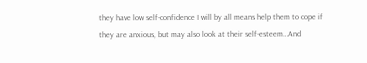they have low self-confidence I will by all means help them to cope if they are anxious, but may also look at their self-esteem…And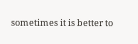sometimes it is better to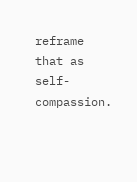reframe that as self-compassion.